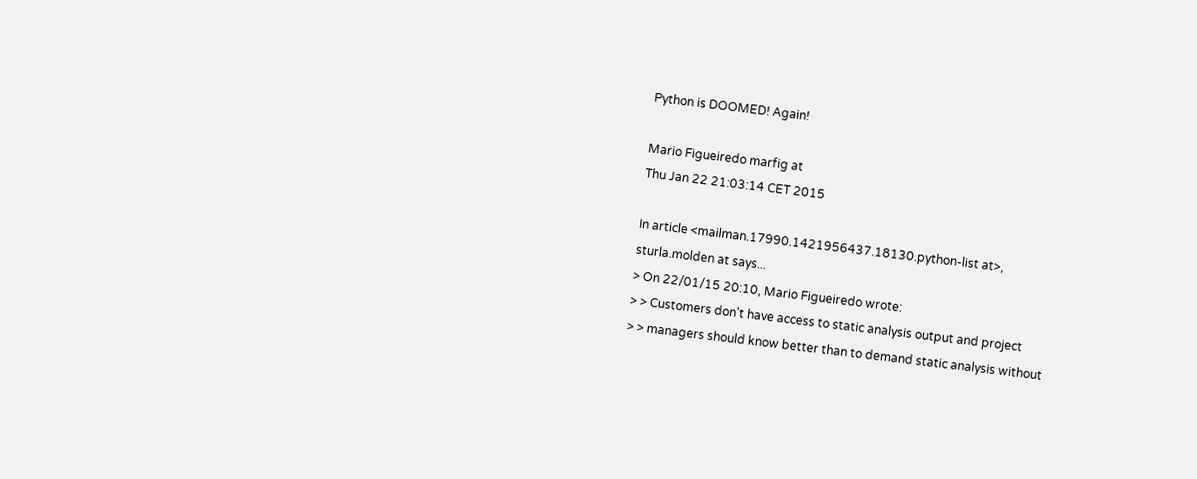Python is DOOMED! Again!

Mario Figueiredo marfig at
Thu Jan 22 21:03:14 CET 2015

In article <mailman.17990.1421956437.18130.python-list at>,
sturla.molden at says...
> On 22/01/15 20:10, Mario Figueiredo wrote:
> > Customers don't have access to static analysis output and project
> > managers should know better than to demand static analysis without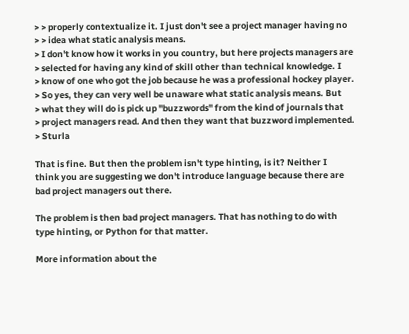> > properly contextualize it. I just don't see a project manager having no
> > idea what static analysis means.
> I don't know how it works in you country, but here projects managers are
> selected for having any kind of skill other than technical knowledge. I
> know of one who got the job because he was a professional hockey player.
> So yes, they can very well be unaware what static analysis means. But
> what they will do is pick up "buzzwords" from the kind of journals that
> project managers read. And then they want that buzzword implemented.
> Sturla

That is fine. But then the problem isn't type hinting, is it? Neither I
think you are suggesting we don't introduce language because there are
bad project managers out there.

The problem is then bad project managers. That has nothing to do with
type hinting, or Python for that matter.

More information about the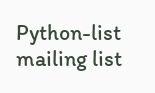Python-list mailing list